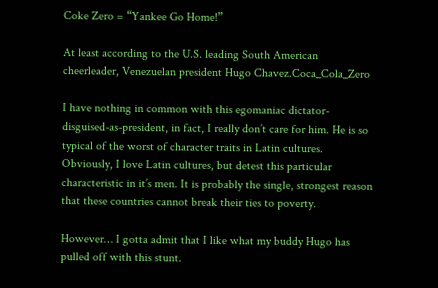Coke Zero = “Yankee Go Home!”

At least according to the U.S. leading South American cheerleader, Venezuelan president Hugo Chavez.Coca_Cola_Zero

I have nothing in common with this egomaniac dictator-disguised-as-president, in fact, I really don’t care for him. He is so typical of the worst of character traits in Latin cultures. Obviously, I love Latin cultures, but detest this particular characteristic in it’s men. It is probably the single, strongest reason that these countries cannot break their ties to poverty.

However… I gotta admit that I like what my buddy Hugo has pulled off with this stunt.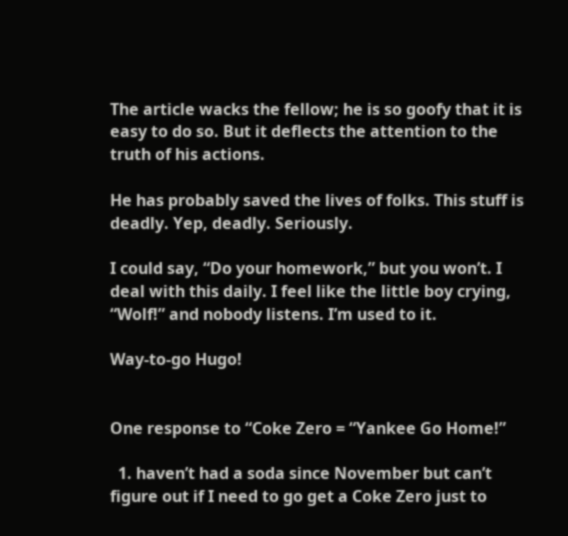The article wacks the fellow; he is so goofy that it is easy to do so. But it deflects the attention to the truth of his actions.

He has probably saved the lives of folks. This stuff is deadly. Yep, deadly. Seriously.

I could say, “Do your homework,” but you won’t. I deal with this daily. I feel like the little boy crying, “Wolf!” and nobody listens. I’m used to it.

Way-to-go Hugo!


One response to “Coke Zero = “Yankee Go Home!”

  1. haven’t had a soda since November but can’t figure out if I need to go get a Coke Zero just to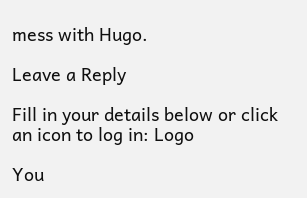mess with Hugo.

Leave a Reply

Fill in your details below or click an icon to log in: Logo

You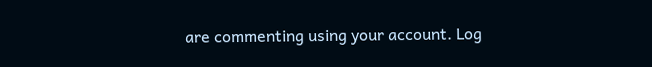are commenting using your account. Log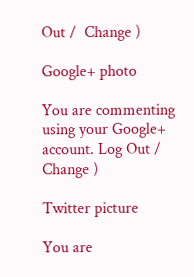Out /  Change )

Google+ photo

You are commenting using your Google+ account. Log Out /  Change )

Twitter picture

You are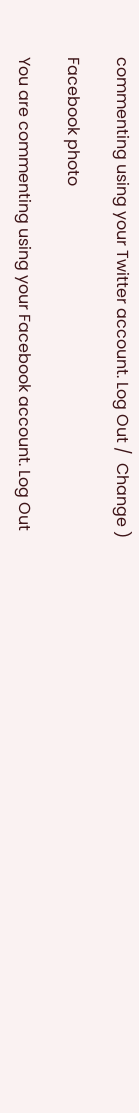commenting using your Twitter account. Log Out /  Change )

Facebook photo

You are commenting using your Facebook account. Log Out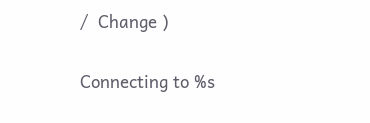/  Change )


Connecting to %s